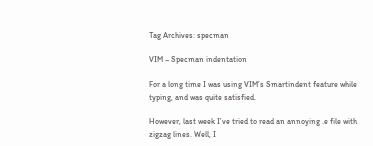Tag Archives: specman

VIM – Specman indentation

For a long time I was using VIM’s Smartindent feature while typing, and was quite satisfied.

However, last week I’ve tried to read an annoying .e file with zigzag lines. Well, I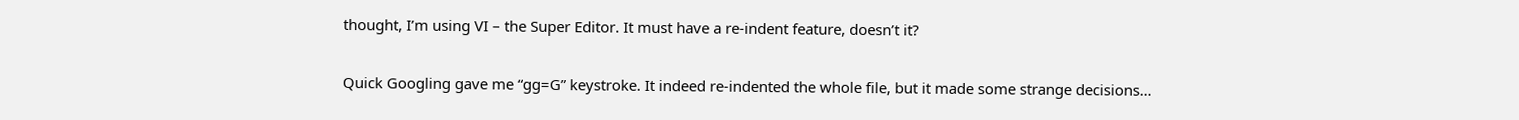thought, I’m using VI – the Super Editor. It must have a re-indent feature, doesn’t it?

Quick Googling gave me “gg=G” keystroke. It indeed re-indented the whole file, but it made some strange decisions…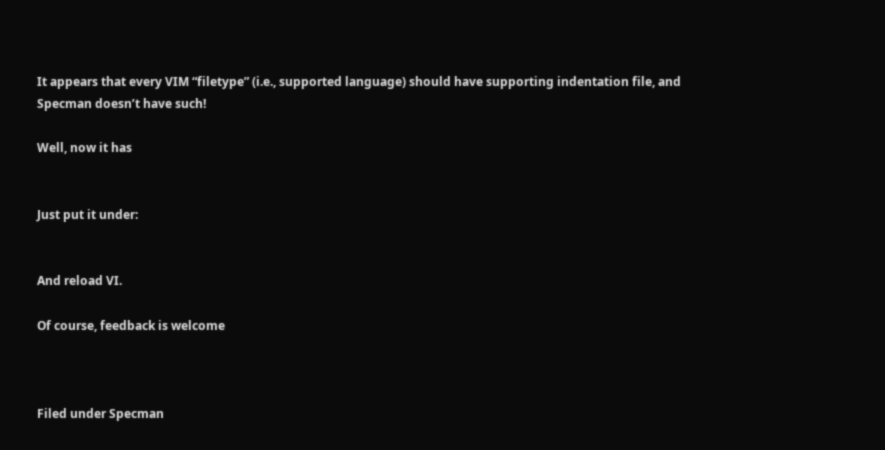It appears that every VIM “filetype” (i.e., supported language) should have supporting indentation file, and Specman doesn’t have such!

Well, now it has


Just put it under:


And reload VI.

Of course, feedback is welcome



Filed under Specman